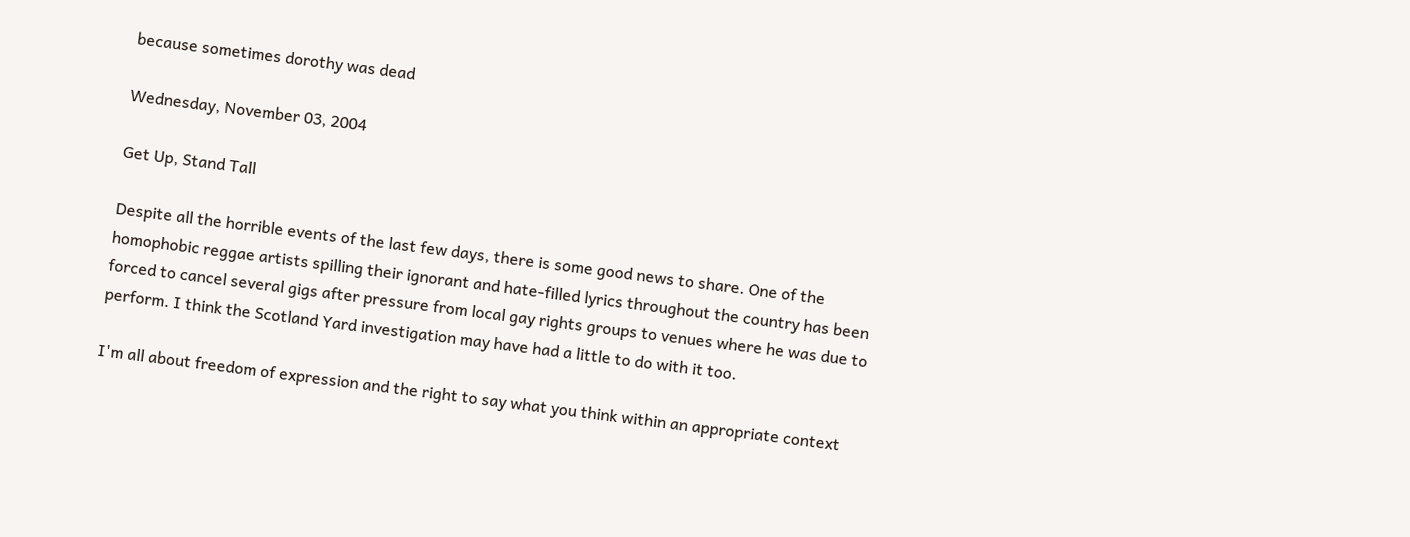because sometimes dorothy was dead

Wednesday, November 03, 2004

Get Up, Stand Tall

Despite all the horrible events of the last few days, there is some good news to share. One of the homophobic reggae artists spilling their ignorant and hate-filled lyrics throughout the country has been forced to cancel several gigs after pressure from local gay rights groups to venues where he was due to perform. I think the Scotland Yard investigation may have had a little to do with it too.

I'm all about freedom of expression and the right to say what you think within an appropriate context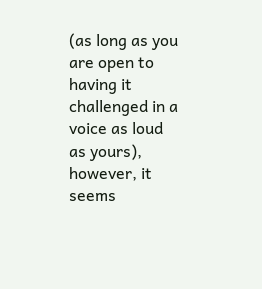(as long as you are open to having it challenged in a voice as loud as yours), however, it seems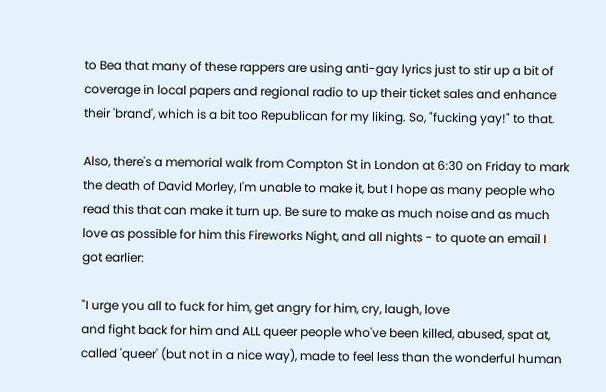to Bea that many of these rappers are using anti-gay lyrics just to stir up a bit of coverage in local papers and regional radio to up their ticket sales and enhance their 'brand', which is a bit too Republican for my liking. So, "fucking yay!" to that.

Also, there's a memorial walk from Compton St in London at 6:30 on Friday to mark the death of David Morley, I'm unable to make it, but I hope as many people who read this that can make it turn up. Be sure to make as much noise and as much love as possible for him this Fireworks Night, and all nights - to quote an email I got earlier:

"I urge you all to fuck for him, get angry for him, cry, laugh, love
and fight back for him and ALL queer people who've been killed, abused, spat at, called 'queer' (but not in a nice way), made to feel less than the wonderful human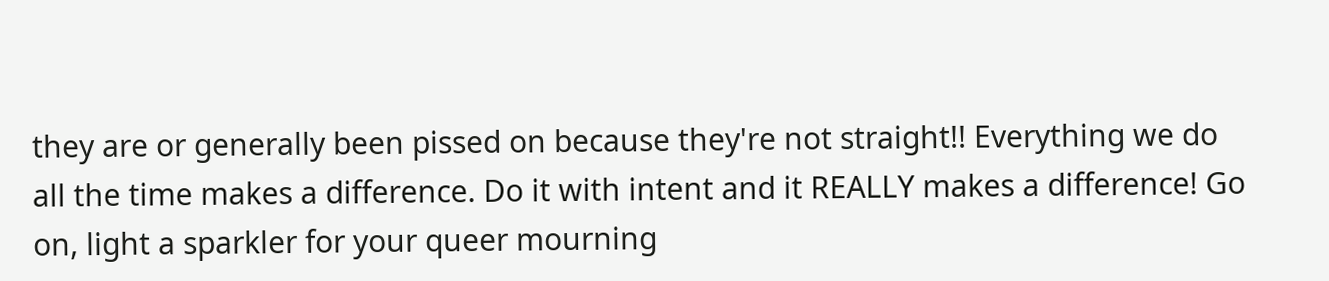they are or generally been pissed on because they're not straight!! Everything we do all the time makes a difference. Do it with intent and it REALLY makes a difference! Go on, light a sparkler for your queer mourning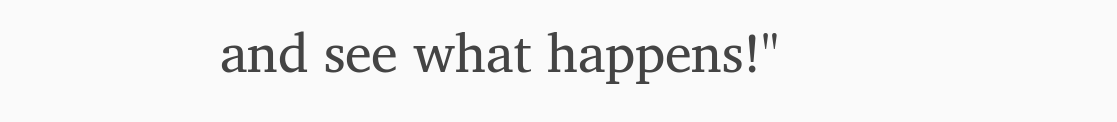and see what happens!"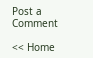Post a Comment

<< Home